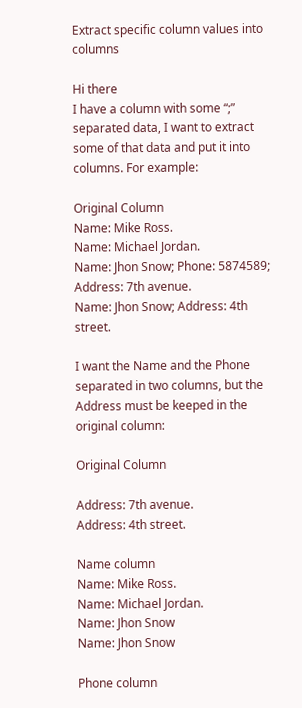Extract specific column values into columns

Hi there
I have a column with some “;” separated data, I want to extract some of that data and put it into columns. For example:

Original Column
Name: Mike Ross.
Name: Michael Jordan.
Name: Jhon Snow; Phone: 5874589; Address: 7th avenue.
Name: Jhon Snow; Address: 4th street.

I want the Name and the Phone separated in two columns, but the Address must be keeped in the original column:

Original Column

Address: 7th avenue.
Address: 4th street.

Name column
Name: Mike Ross.
Name: Michael Jordan.
Name: Jhon Snow
Name: Jhon Snow

Phone column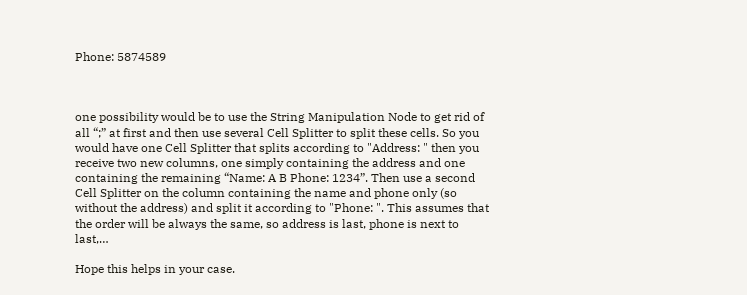Phone: 5874589



one possibility would be to use the String Manipulation Node to get rid of all “;” at first and then use several Cell Splitter to split these cells. So you would have one Cell Splitter that splits according to "Address: " then you receive two new columns, one simply containing the address and one containing the remaining “Name: A B Phone: 1234”. Then use a second Cell Splitter on the column containing the name and phone only (so without the address) and split it according to "Phone: ". This assumes that the order will be always the same, so address is last, phone is next to last,…

Hope this helps in your case.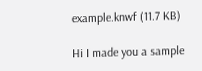example.knwf (11.7 KB)

Hi I made you a sample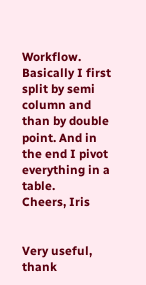Workflow.
Basically I first split by semi column and than by double point. And in the end I pivot everything in a table.
Cheers, Iris


Very useful, thank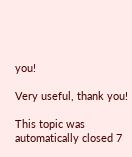you!

Very useful, thank you!

This topic was automatically closed 7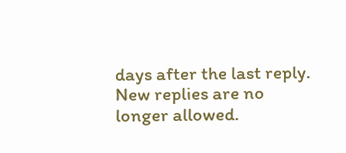days after the last reply. New replies are no longer allowed.